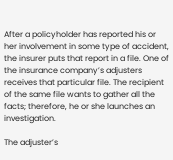After a policyholder has reported his or her involvement in some type of accident, the insurer puts that report in a file. One of the insurance company’s adjusters receives that particular file. The recipient of the same file wants to gather all the facts; therefore, he or she launches an investigation.

The adjuster’s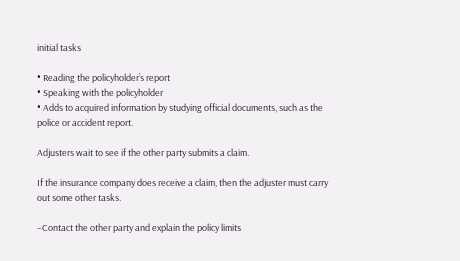initial tasks

• Reading the policyholder’s report
• Speaking with the policyholder
• Adds to acquired information by studying official documents, such as the police or accident report.

Adjusters wait to see if the other party submits a claim.

If the insurance company does receive a claim, then the adjuster must carry out some other tasks.

–Contact the other party and explain the policy limits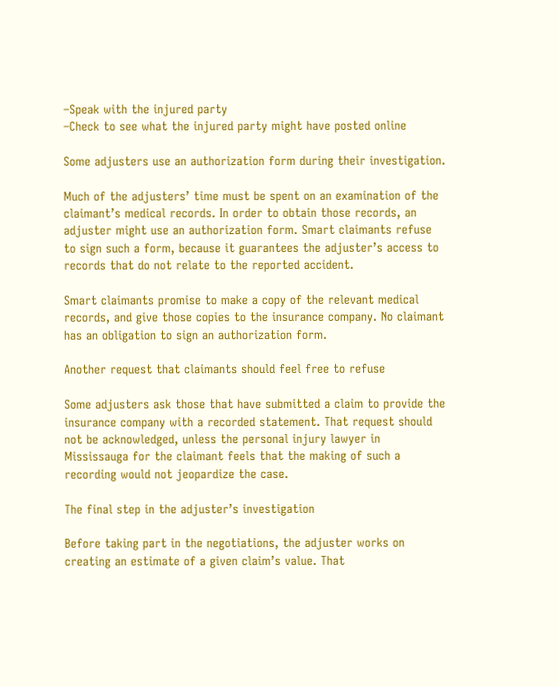–Speak with the injured party
–Check to see what the injured party might have posted online

Some adjusters use an authorization form during their investigation.

Much of the adjusters’ time must be spent on an examination of the claimant’s medical records. In order to obtain those records, an adjuster might use an authorization form. Smart claimants refuse to sign such a form, because it guarantees the adjuster’s access to records that do not relate to the reported accident.

Smart claimants promise to make a copy of the relevant medical records, and give those copies to the insurance company. No claimant has an obligation to sign an authorization form.

Another request that claimants should feel free to refuse

Some adjusters ask those that have submitted a claim to provide the insurance company with a recorded statement. That request should not be acknowledged, unless the personal injury lawyer in Mississauga for the claimant feels that the making of such a recording would not jeopardize the case.

The final step in the adjuster’s investigation

Before taking part in the negotiations, the adjuster works on creating an estimate of a given claim’s value. That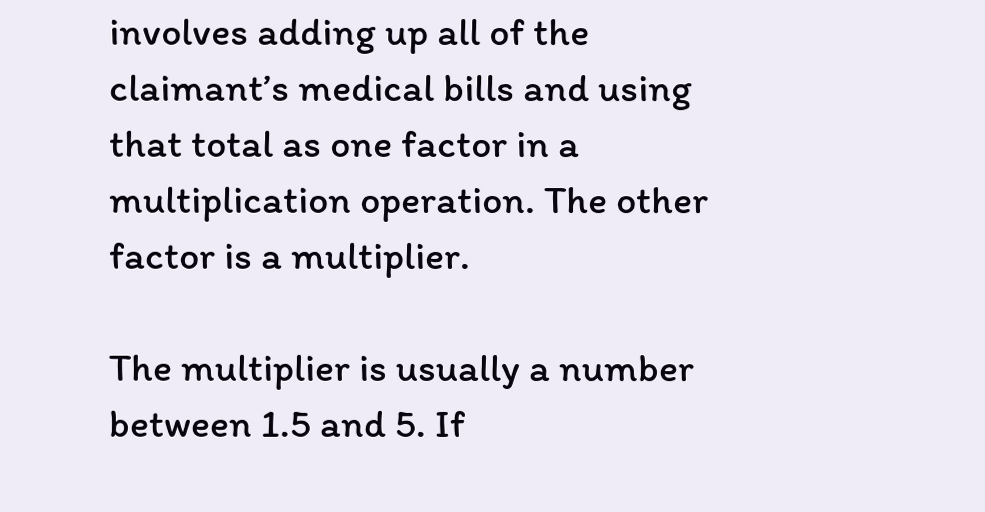involves adding up all of the claimant’s medical bills and using that total as one factor in a multiplication operation. The other factor is a multiplier.

The multiplier is usually a number between 1.5 and 5. If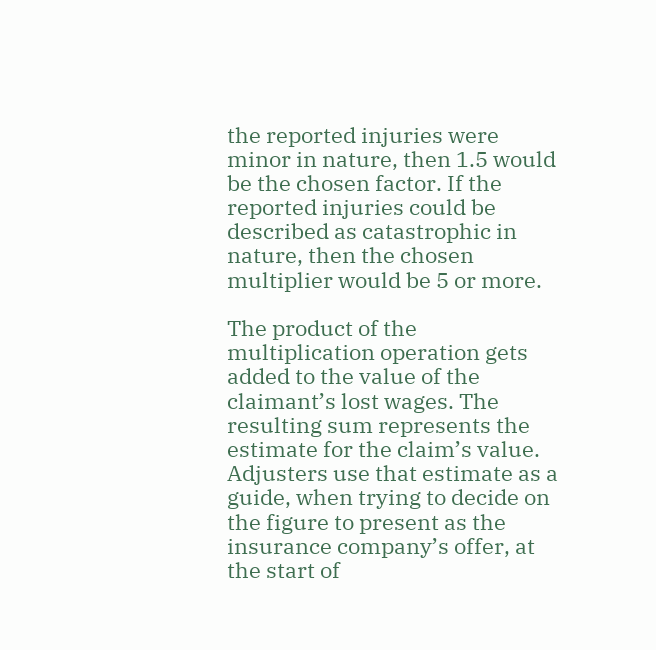the reported injuries were minor in nature, then 1.5 would be the chosen factor. If the reported injuries could be described as catastrophic in nature, then the chosen multiplier would be 5 or more.

The product of the multiplication operation gets added to the value of the claimant’s lost wages. The resulting sum represents the estimate for the claim’s value. Adjusters use that estimate as a guide, when trying to decide on the figure to present as the insurance company’s offer, at the start of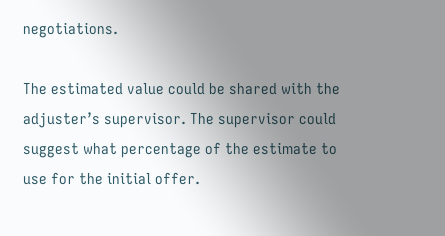negotiations.

The estimated value could be shared with the adjuster’s supervisor. The supervisor could suggest what percentage of the estimate to use for the initial offer.